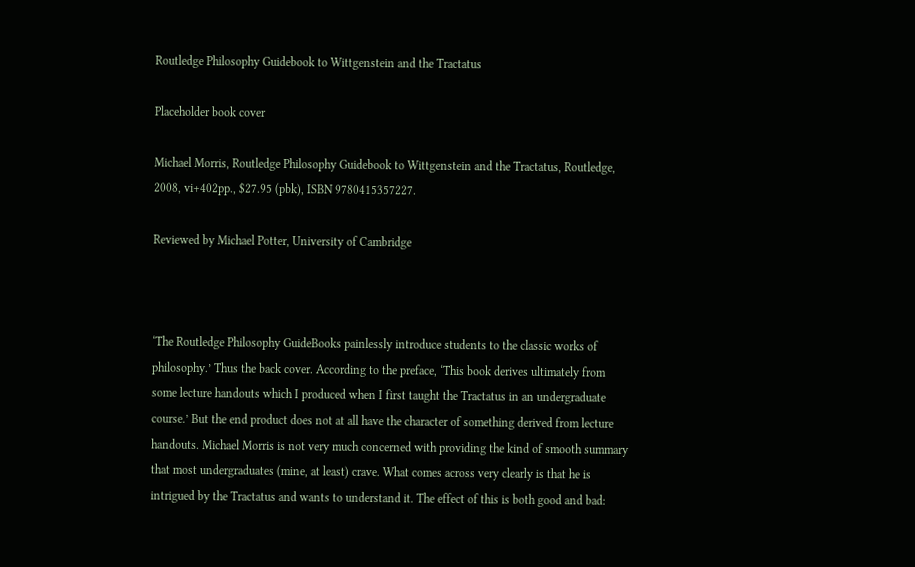Routledge Philosophy Guidebook to Wittgenstein and the Tractatus

Placeholder book cover

Michael Morris, Routledge Philosophy Guidebook to Wittgenstein and the Tractatus, Routledge, 2008, vi+402pp., $27.95 (pbk), ISBN 9780415357227.

Reviewed by Michael Potter, University of Cambridge



‘The Routledge Philosophy GuideBooks painlessly introduce students to the classic works of philosophy.’ Thus the back cover. According to the preface, ‘This book derives ultimately from some lecture handouts which I produced when I first taught the Tractatus in an undergraduate course.’ But the end product does not at all have the character of something derived from lecture handouts. Michael Morris is not very much concerned with providing the kind of smooth summary that most undergraduates (mine, at least) crave. What comes across very clearly is that he is intrigued by the Tractatus and wants to understand it. The effect of this is both good and bad: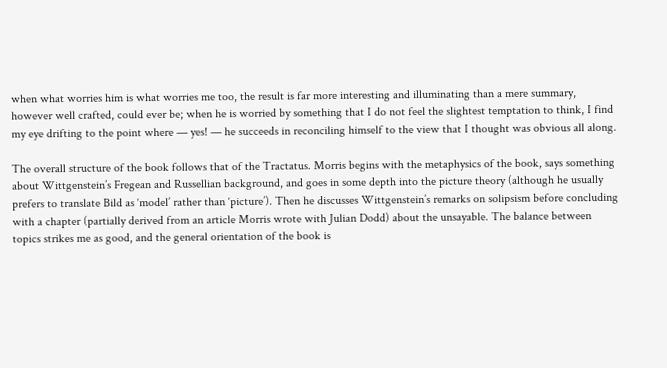when what worries him is what worries me too, the result is far more interesting and illuminating than a mere summary, however well crafted, could ever be; when he is worried by something that I do not feel the slightest temptation to think, I find my eye drifting to the point where — yes! — he succeeds in reconciling himself to the view that I thought was obvious all along.

The overall structure of the book follows that of the Tractatus. Morris begins with the metaphysics of the book, says something about Wittgenstein’s Fregean and Russellian background, and goes in some depth into the picture theory (although he usually prefers to translate Bild as ‘model’ rather than ‘picture’). Then he discusses Wittgenstein’s remarks on solipsism before concluding with a chapter (partially derived from an article Morris wrote with Julian Dodd) about the unsayable. The balance between topics strikes me as good, and the general orientation of the book is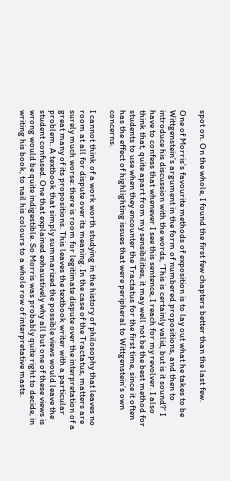spot on. On the whole, I found the first few chapters better than the last few.

One of Morris’s favourite methods of exposition is to lay out what he takes to be Wittgenstein’s argument in the form of numbered propositions, and then to introduce his discussion with the words, ‘This is certainly valid, but is it sound?’ I have to confess that whenever I see this sentence, I reach for my revolver. I also think that, quite apart from my sensibilities, it may well not be the best method for students to use when they encounter the Tractatus for the first time, since it often has the effect of highlighting issues that were peripheral to Wittgenstein’s own concerns.

I cannot think of a work worth studying in the history of philosophy that leaves no room at all for dispute over its meaning. In the case of the Tractatus, matters are surely much worse: there is room for legitimate dispute over the interpretation of a great many of its propositions. This leaves the textbook writer with a particular problem. A textbook that simply summarized the possible views would leave the student confused. One that explained exhaustively why all but one of these views is wrong would be quite indigestible. So Morris was probably quite right to decide, in writing his book, to nail his colours to a whole row of interpretative masts.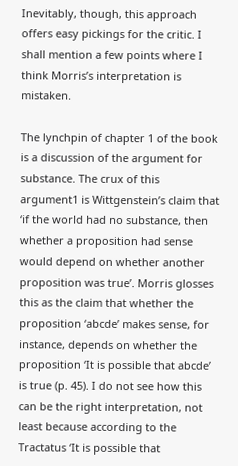Inevitably, though, this approach offers easy pickings for the critic. I shall mention a few points where I think Morris’s interpretation is mistaken.

The lynchpin of chapter 1 of the book is a discussion of the argument for substance. The crux of this argument1 is Wittgenstein’s claim that ‘if the world had no substance, then whether a proposition had sense would depend on whether another proposition was true’. Morris glosses this as the claim that whether the proposition ‘abcde’ makes sense, for instance, depends on whether the proposition ‘It is possible that abcde’ is true (p. 45). I do not see how this can be the right interpretation, not least because according to the Tractatus ‘It is possible that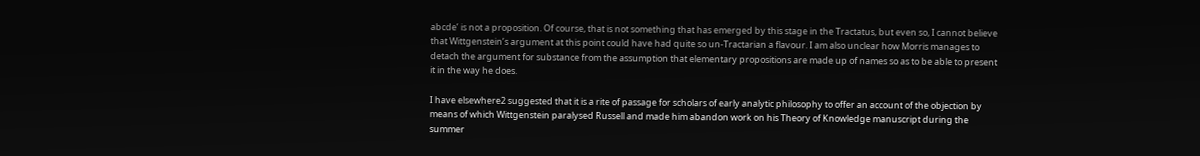abcde’ is not a proposition. Of course, that is not something that has emerged by this stage in the Tractatus, but even so, I cannot believe that Wittgenstein’s argument at this point could have had quite so un-Tractarian a flavour. I am also unclear how Morris manages to detach the argument for substance from the assumption that elementary propositions are made up of names so as to be able to present it in the way he does.

I have elsewhere2 suggested that it is a rite of passage for scholars of early analytic philosophy to offer an account of the objection by means of which Wittgenstein paralysed Russell and made him abandon work on his Theory of Knowledge manuscript during the summer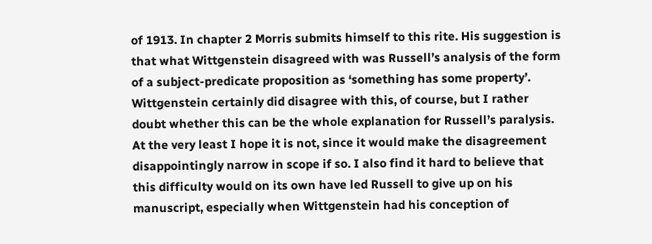of 1913. In chapter 2 Morris submits himself to this rite. His suggestion is that what Wittgenstein disagreed with was Russell’s analysis of the form of a subject-predicate proposition as ‘something has some property’. Wittgenstein certainly did disagree with this, of course, but I rather doubt whether this can be the whole explanation for Russell’s paralysis. At the very least I hope it is not, since it would make the disagreement disappointingly narrow in scope if so. I also find it hard to believe that this difficulty would on its own have led Russell to give up on his manuscript, especially when Wittgenstein had his conception of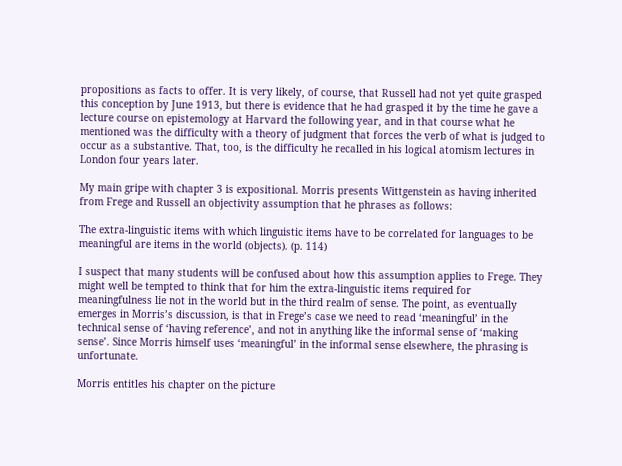propositions as facts to offer. It is very likely, of course, that Russell had not yet quite grasped this conception by June 1913, but there is evidence that he had grasped it by the time he gave a lecture course on epistemology at Harvard the following year, and in that course what he mentioned was the difficulty with a theory of judgment that forces the verb of what is judged to occur as a substantive. That, too, is the difficulty he recalled in his logical atomism lectures in London four years later.

My main gripe with chapter 3 is expositional. Morris presents Wittgenstein as having inherited from Frege and Russell an objectivity assumption that he phrases as follows:

The extra-linguistic items with which linguistic items have to be correlated for languages to be meaningful are items in the world (objects). (p. 114)

I suspect that many students will be confused about how this assumption applies to Frege. They might well be tempted to think that for him the extra-linguistic items required for meaningfulness lie not in the world but in the third realm of sense. The point, as eventually emerges in Morris’s discussion, is that in Frege’s case we need to read ‘meaningful’ in the technical sense of ‘having reference’, and not in anything like the informal sense of ‘making sense’. Since Morris himself uses ‘meaningful’ in the informal sense elsewhere, the phrasing is unfortunate.

Morris entitles his chapter on the picture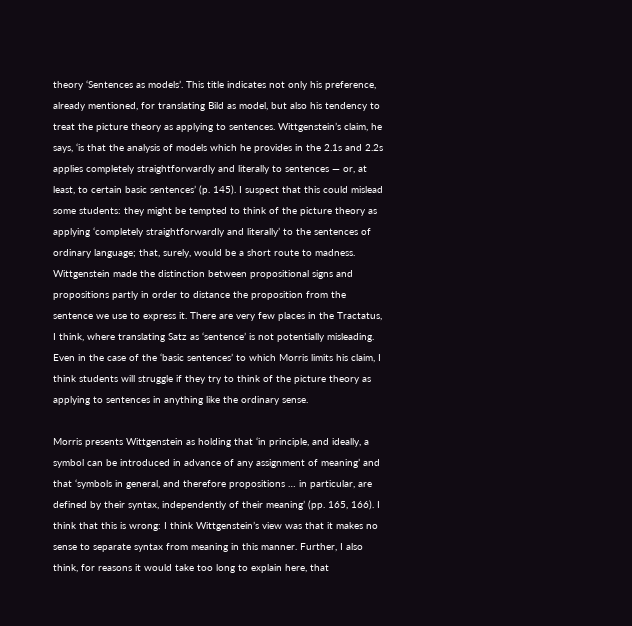theory ‘Sentences as models’. This title indicates not only his preference, already mentioned, for translating Bild as model, but also his tendency to treat the picture theory as applying to sentences. Wittgenstein’s claim, he says, ‘is that the analysis of models which he provides in the 2.1s and 2.2s applies completely straightforwardly and literally to sentences — or, at least, to certain basic sentences’ (p. 145). I suspect that this could mislead some students: they might be tempted to think of the picture theory as applying ‘completely straightforwardly and literally’ to the sentences of ordinary language; that, surely, would be a short route to madness. Wittgenstein made the distinction between propositional signs and propositions partly in order to distance the proposition from the sentence we use to express it. There are very few places in the Tractatus, I think, where translating Satz as ‘sentence’ is not potentially misleading. Even in the case of the ‘basic sentences’ to which Morris limits his claim, I think students will struggle if they try to think of the picture theory as applying to sentences in anything like the ordinary sense.

Morris presents Wittgenstein as holding that ‘in principle, and ideally, a symbol can be introduced in advance of any assignment of meaning’ and that ‘symbols in general, and therefore propositions … in particular, are defined by their syntax, independently of their meaning’ (pp. 165, 166). I think that this is wrong: I think Wittgenstein’s view was that it makes no sense to separate syntax from meaning in this manner. Further, I also think, for reasons it would take too long to explain here, that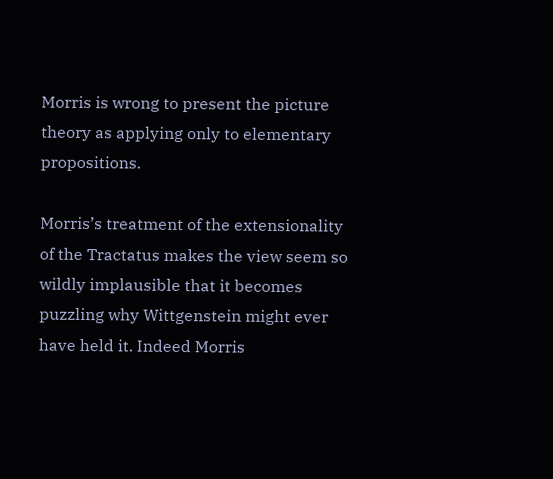Morris is wrong to present the picture theory as applying only to elementary propositions.

Morris’s treatment of the extensionality of the Tractatus makes the view seem so wildly implausible that it becomes puzzling why Wittgenstein might ever have held it. Indeed Morris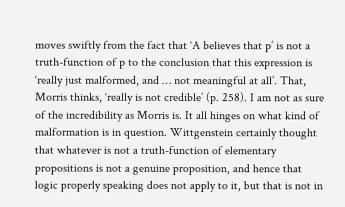moves swiftly from the fact that ‘A believes that p’ is not a truth-function of p to the conclusion that this expression is ‘really just malformed, and … not meaningful at all’. That, Morris thinks, ‘really is not credible’ (p. 258). I am not as sure of the incredibility as Morris is. It all hinges on what kind of malformation is in question. Wittgenstein certainly thought that whatever is not a truth-function of elementary propositions is not a genuine proposition, and hence that logic properly speaking does not apply to it, but that is not in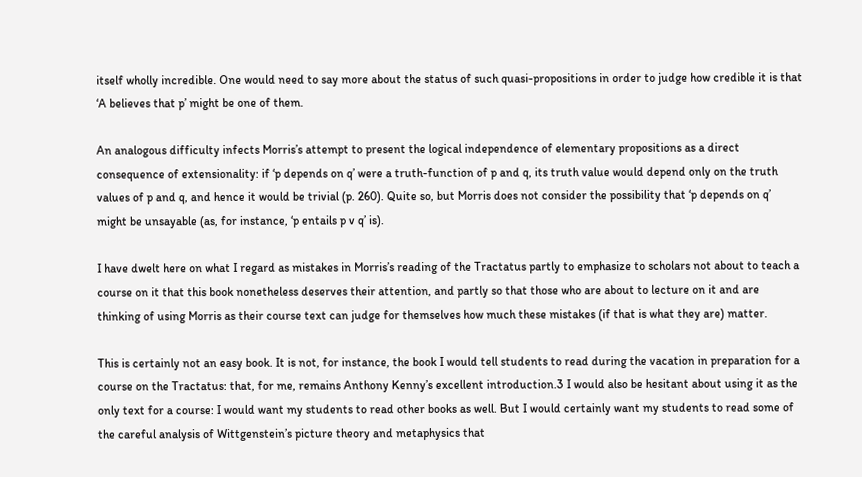itself wholly incredible. One would need to say more about the status of such quasi-propositions in order to judge how credible it is that ‘A believes that p’ might be one of them.

An analogous difficulty infects Morris’s attempt to present the logical independence of elementary propositions as a direct consequence of extensionality: if ‘p depends on q’ were a truth-function of p and q, its truth value would depend only on the truth values of p and q, and hence it would be trivial (p. 260). Quite so, but Morris does not consider the possibility that ‘p depends on q’ might be unsayable (as, for instance, ‘p entails p v q’ is).

I have dwelt here on what I regard as mistakes in Morris’s reading of the Tractatus partly to emphasize to scholars not about to teach a course on it that this book nonetheless deserves their attention, and partly so that those who are about to lecture on it and are thinking of using Morris as their course text can judge for themselves how much these mistakes (if that is what they are) matter.

This is certainly not an easy book. It is not, for instance, the book I would tell students to read during the vacation in preparation for a course on the Tractatus: that, for me, remains Anthony Kenny’s excellent introduction.3 I would also be hesitant about using it as the only text for a course: I would want my students to read other books as well. But I would certainly want my students to read some of the careful analysis of Wittgenstein’s picture theory and metaphysics that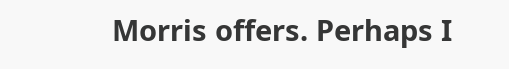Morris offers. Perhaps I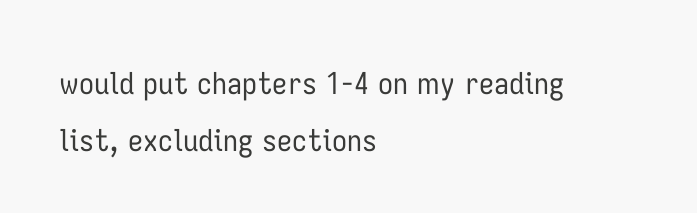would put chapters 1-4 on my reading list, excluding sections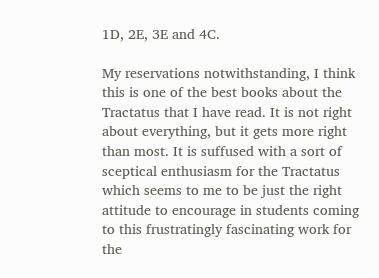1D, 2E, 3E and 4C.

My reservations notwithstanding, I think this is one of the best books about the Tractatus that I have read. It is not right about everything, but it gets more right than most. It is suffused with a sort of sceptical enthusiasm for the Tractatus which seems to me to be just the right attitude to encourage in students coming to this frustratingly fascinating work for the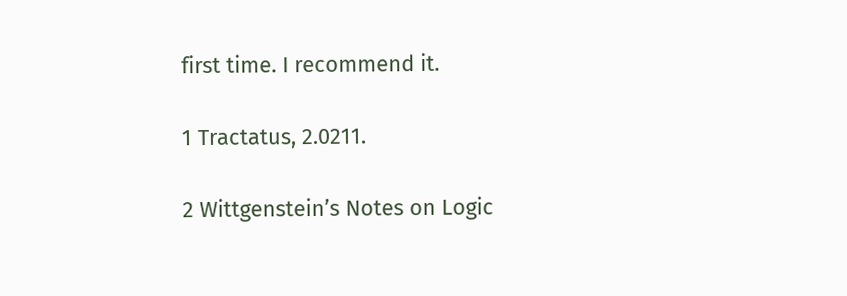first time. I recommend it.

1 Tractatus, 2.0211.

2 Wittgenstein’s Notes on Logic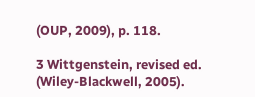(OUP, 2009), p. 118.

3 Wittgenstein, revised ed. (Wiley-Blackwell, 2005).